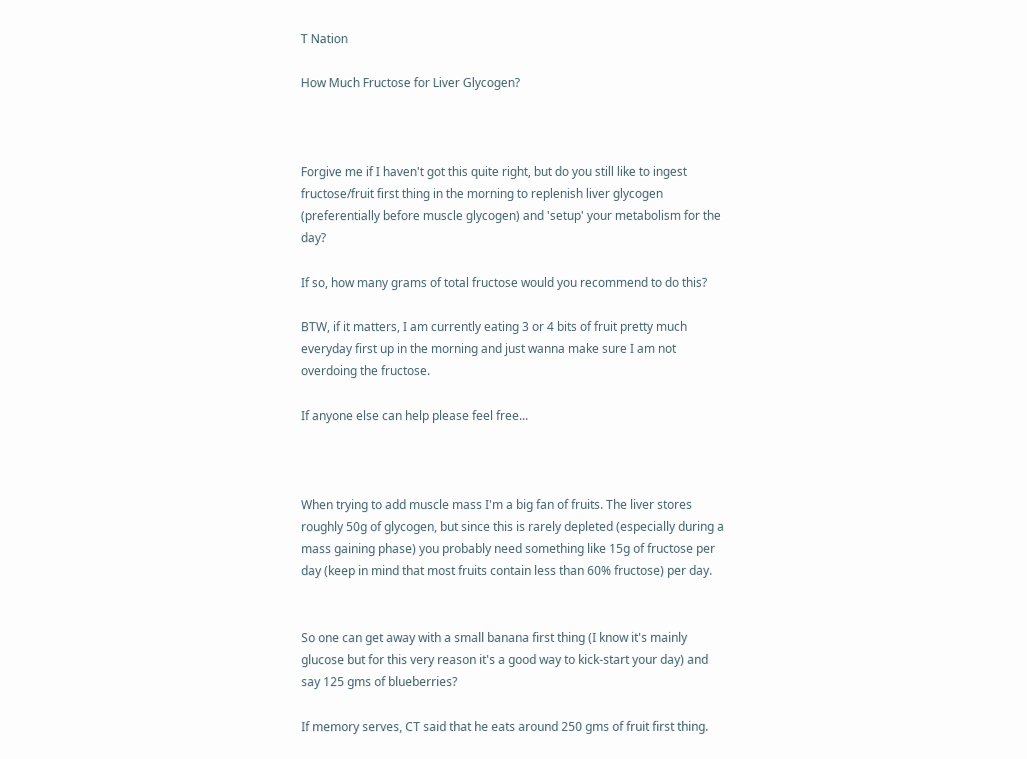T Nation

How Much Fructose for Liver Glycogen?



Forgive me if I haven't got this quite right, but do you still like to ingest fructose/fruit first thing in the morning to replenish liver glycogen (preferentially before muscle glycogen) and 'setup' your metabolism for the day?

If so, how many grams of total fructose would you recommend to do this?

BTW, if it matters, I am currently eating 3 or 4 bits of fruit pretty much everyday first up in the morning and just wanna make sure I am not overdoing the fructose.

If anyone else can help please feel free...



When trying to add muscle mass I'm a big fan of fruits. The liver stores roughly 50g of glycogen, but since this is rarely depleted (especially during a mass gaining phase) you probably need something like 15g of fructose per day (keep in mind that most fruits contain less than 60% fructose) per day.


So one can get away with a small banana first thing (I know it's mainly glucose but for this very reason it's a good way to kick-start your day) and say 125 gms of blueberries?

If memory serves, CT said that he eats around 250 gms of fruit first thing.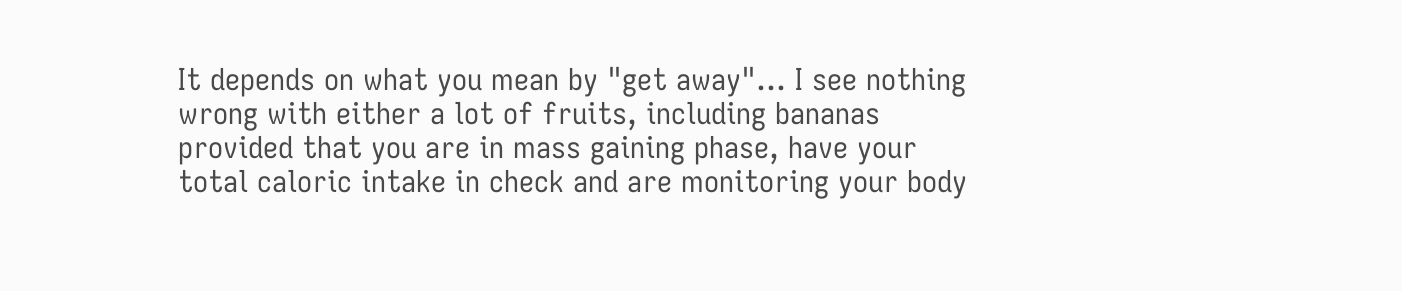It depends on what you mean by "get away"... I see nothing wrong with either a lot of fruits, including bananas provided that you are in mass gaining phase, have your total caloric intake in check and are monitoring your body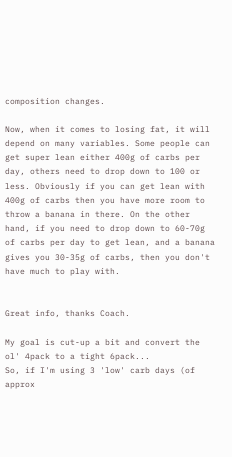composition changes.

Now, when it comes to losing fat, it will depend on many variables. Some people can get super lean either 400g of carbs per day, others need to drop down to 100 or less. Obviously if you can get lean with 400g of carbs then you have more room to throw a banana in there. On the other hand, if you need to drop down to 60-70g of carbs per day to get lean, and a banana gives you 30-35g of carbs, then you don't have much to play with.


Great info, thanks Coach.

My goal is cut-up a bit and convert the ol' 4pack to a tight 6pack...
So, if I'm using 3 'low' carb days (of approx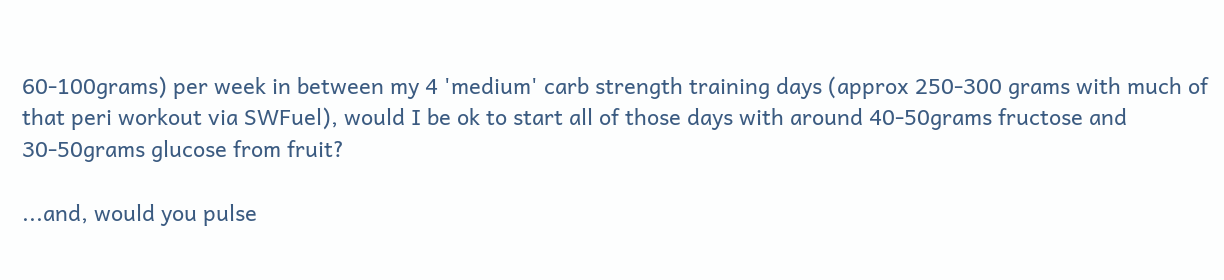60-100grams) per week in between my 4 'medium' carb strength training days (approx 250-300 grams with much of that peri workout via SWFuel), would I be ok to start all of those days with around 40-50grams fructose and 30-50grams glucose from fruit?

...and, would you pulse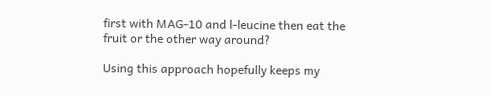first with MAG-10 and l-leucine then eat the fruit or the other way around?

Using this approach hopefully keeps my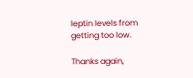leptin levels from getting too low.

Thanks again,